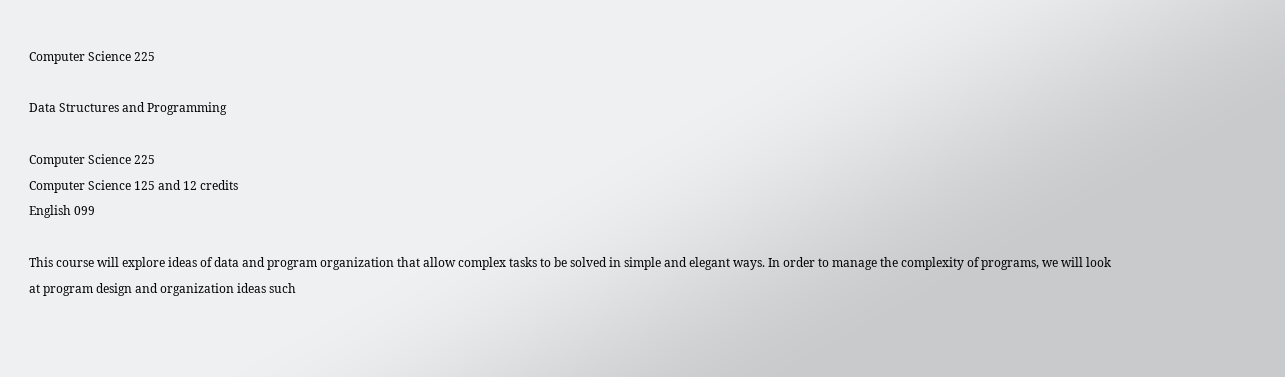Computer Science 225

Data Structures and Programming

Computer Science 225
Computer Science 125 and 12 credits
English 099

This course will explore ideas of data and program organization that allow complex tasks to be solved in simple and elegant ways. In order to manage the complexity of programs, we will look at program design and organization ideas such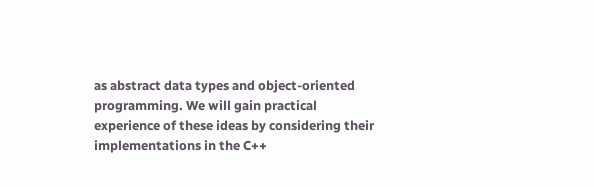as abstract data types and object-oriented programming. We will gain practical experience of these ideas by considering their implementations in the C++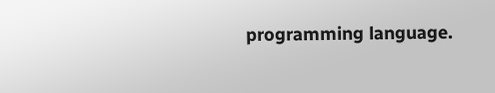programming language.